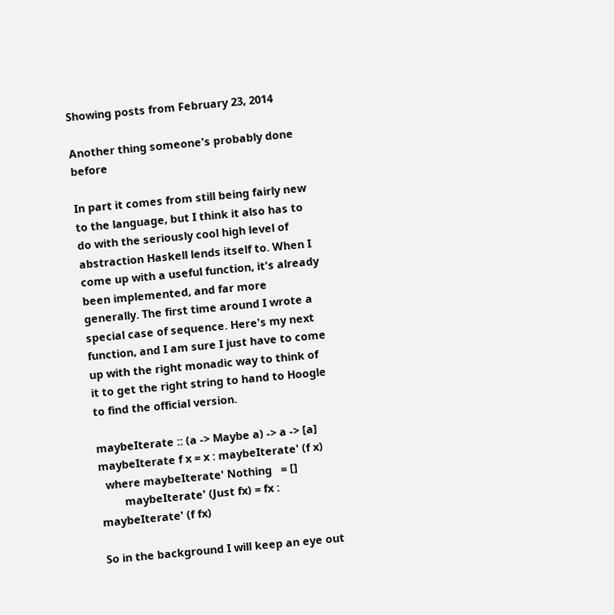Showing posts from February 23, 2014

Another thing someone's probably done before

In part it comes from still being fairly new to the language, but I think it also has to do with the seriously cool high level of abstraction Haskell lends itself to. When I come up with a useful function, it's already been implemented, and far more generally. The first time around I wrote a special case of sequence. Here's my next function, and I am sure I just have to come up with the right monadic way to think of it to get the right string to hand to Hoogle to find the official version.

maybeIterate :: (a -> Maybe a) -> a -> [a]
maybeIterate f x = x : maybeIterate' (f x)
  where maybeIterate' Nothing   = []
        maybeIterate' (Just fx) = fx : maybeIterate' (f fx)

So in the background I will keep an eye out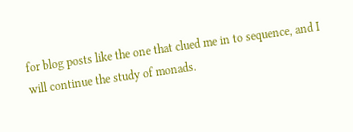for blog posts like the one that clued me in to sequence, and I will continue the study of monads.